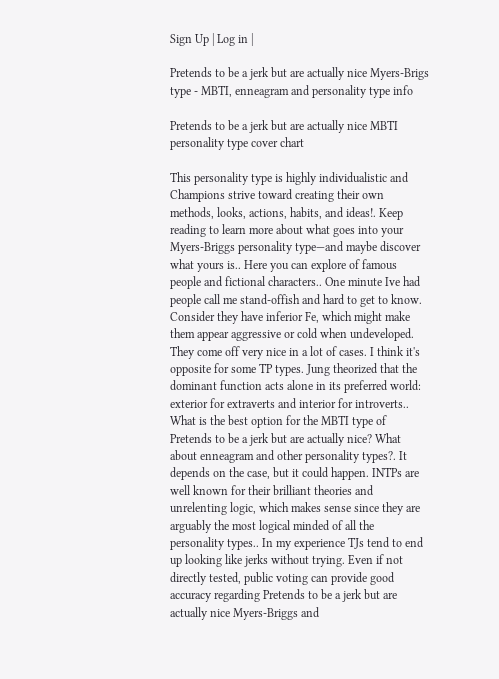Sign Up | Log in |

Pretends to be a jerk but are actually nice Myers-Brigs type - MBTI, enneagram and personality type info

Pretends to be a jerk but are actually nice MBTI personality type cover chart

This personality type is highly individualistic and Champions strive toward creating their own methods, looks, actions, habits, and ideas!. Keep reading to learn more about what goes into your Myers-Briggs personality type—and maybe discover what yours is.. Here you can explore of famous people and fictional characters.. One minute Ive had people call me stand-offish and hard to get to know. Consider they have inferior Fe, which might make them appear aggressive or cold when undeveloped. They come off very nice in a lot of cases. I think it's opposite for some TP types. Jung theorized that the dominant function acts alone in its preferred world: exterior for extraverts and interior for introverts.. What is the best option for the MBTI type of Pretends to be a jerk but are actually nice? What about enneagram and other personality types?. It depends on the case, but it could happen. INTPs are well known for their brilliant theories and unrelenting logic, which makes sense since they are arguably the most logical minded of all the personality types.. In my experience TJs tend to end up looking like jerks without trying. Even if not directly tested, public voting can provide good accuracy regarding Pretends to be a jerk but are actually nice Myers-Briggs and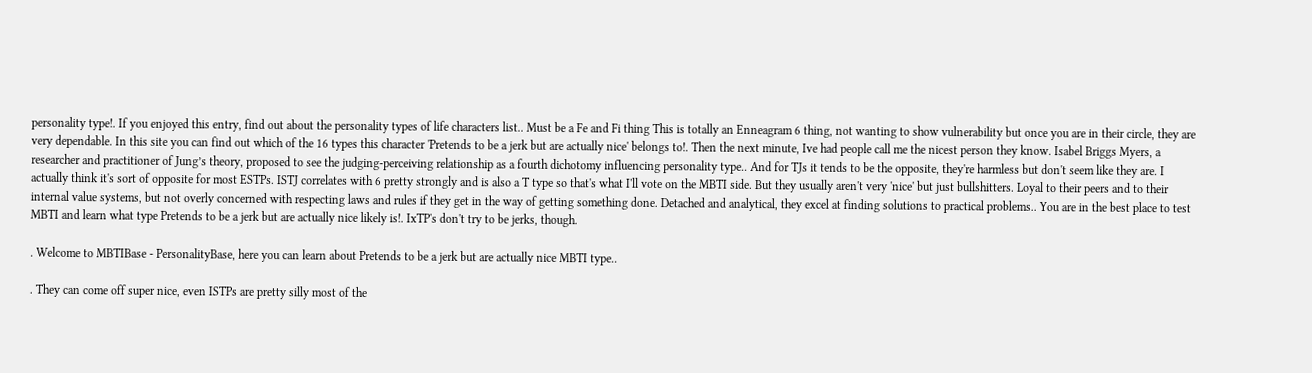personality type!. If you enjoyed this entry, find out about the personality types of life characters list.. Must be a Fe and Fi thing This is totally an Enneagram 6 thing, not wanting to show vulnerability but once you are in their circle, they are very dependable. In this site you can find out which of the 16 types this character 'Pretends to be a jerk but are actually nice' belongs to!. Then the next minute, Ive had people call me the nicest person they know. Isabel Briggs Myers, a researcher and practitioner of Jung’s theory, proposed to see the judging-perceiving relationship as a fourth dichotomy influencing personality type.. And for TJs it tends to be the opposite, they're harmless but don't seem like they are. I actually think it's sort of opposite for most ESTPs. ISTJ correlates with 6 pretty strongly and is also a T type so that's what I'll vote on the MBTI side. But they usually aren't very 'nice' but just bullshitters. Loyal to their peers and to their internal value systems, but not overly concerned with respecting laws and rules if they get in the way of getting something done. Detached and analytical, they excel at finding solutions to practical problems.. You are in the best place to test MBTI and learn what type Pretends to be a jerk but are actually nice likely is!. IxTP's don't try to be jerks, though.

. Welcome to MBTIBase - PersonalityBase, here you can learn about Pretends to be a jerk but are actually nice MBTI type..

. They can come off super nice, even ISTPs are pretty silly most of the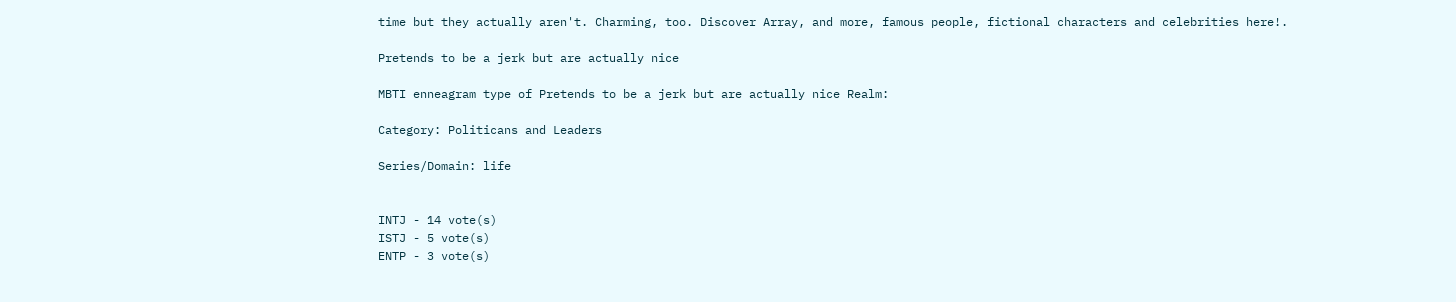time but they actually aren't. Charming, too. Discover Array, and more, famous people, fictional characters and celebrities here!.

Pretends to be a jerk but are actually nice

MBTI enneagram type of Pretends to be a jerk but are actually nice Realm:

Category: Politicans and Leaders

Series/Domain: life


INTJ - 14 vote(s)
ISTJ - 5 vote(s)
ENTP - 3 vote(s)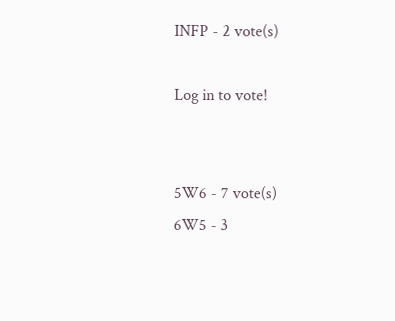INFP - 2 vote(s)

Log in to vote!


5W6 - 7 vote(s)
6W5 - 3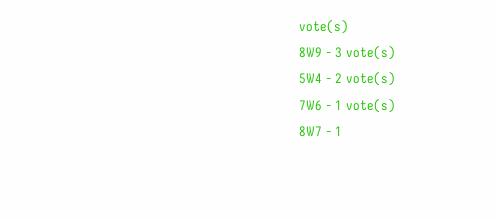vote(s)
8W9 - 3 vote(s)
5W4 - 2 vote(s)
7W6 - 1 vote(s)
8W7 - 1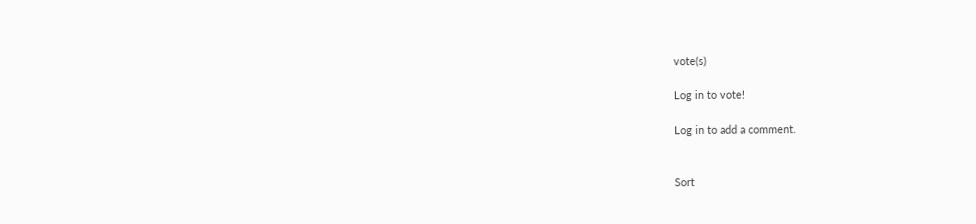vote(s)

Log in to vote!

Log in to add a comment.


Sort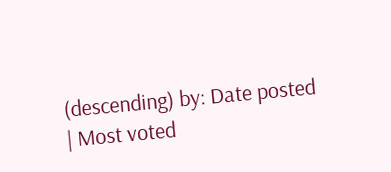(descending) by: Date posted | Most voted